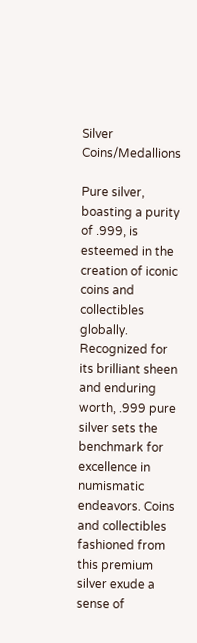Silver Coins/Medallions

Pure silver, boasting a purity of .999, is esteemed in the creation of iconic coins and collectibles globally. Recognized for its brilliant sheen and enduring worth, .999 pure silver sets the benchmark for excellence in numismatic endeavors. Coins and collectibles fashioned from this premium silver exude a sense of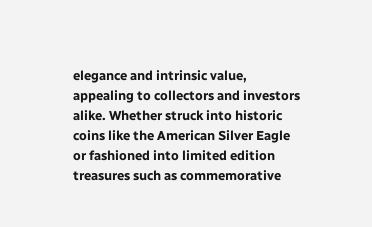elegance and intrinsic value, appealing to collectors and investors alike. Whether struck into historic coins like the American Silver Eagle or fashioned into limited edition treasures such as commemorative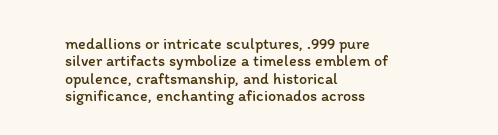medallions or intricate sculptures, .999 pure silver artifacts symbolize a timeless emblem of opulence, craftsmanship, and historical significance, enchanting aficionados across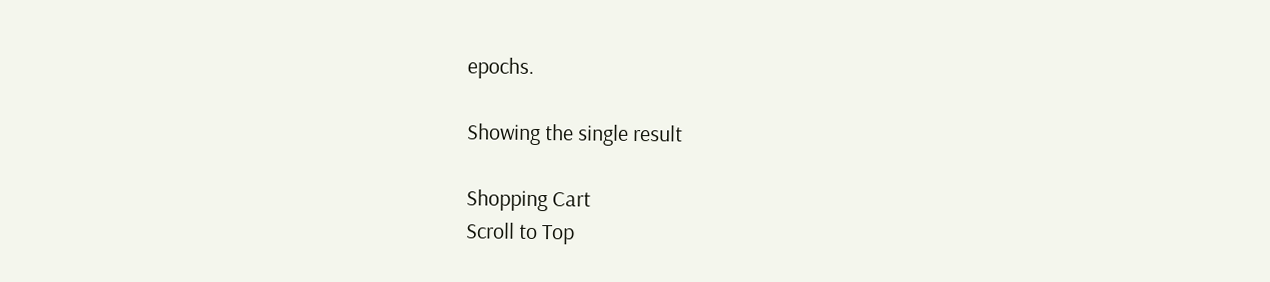epochs.

Showing the single result

Shopping Cart
Scroll to Top